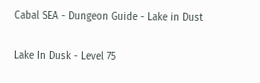Cabal SEA - Dungeon Guide - Lake in Dust

Lake In Dusk - Level 75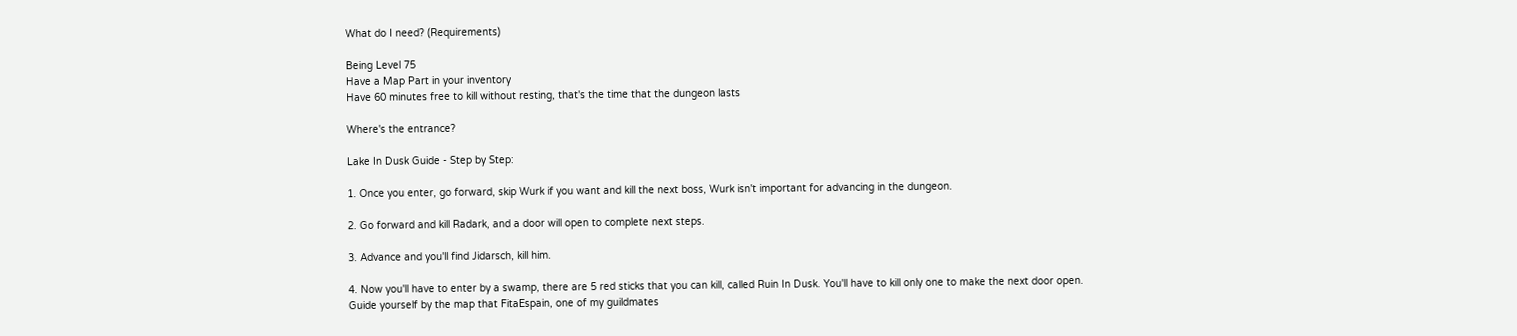What do I need? (Requirements)

Being Level 75
Have a Map Part in your inventory
Have 60 minutes free to kill without resting, that's the time that the dungeon lasts

Where's the entrance?

Lake In Dusk Guide - Step by Step:

1. Once you enter, go forward, skip Wurk if you want and kill the next boss, Wurk isn't important for advancing in the dungeon.

2. Go forward and kill Radark, and a door will open to complete next steps.

3. Advance and you'll find Jidarsch, kill him.

4. Now you'll have to enter by a swamp, there are 5 red sticks that you can kill, called Ruin In Dusk. You'll have to kill only one to make the next door open. Guide yourself by the map that FitaEspain, one of my guildmates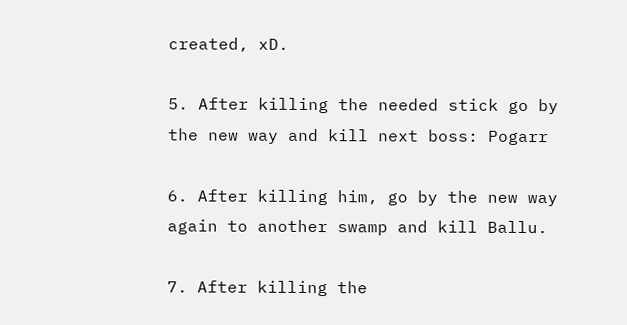created, xD.

5. After killing the needed stick go by the new way and kill next boss: Pogarr

6. After killing him, go by the new way again to another swamp and kill Ballu.

7. After killing the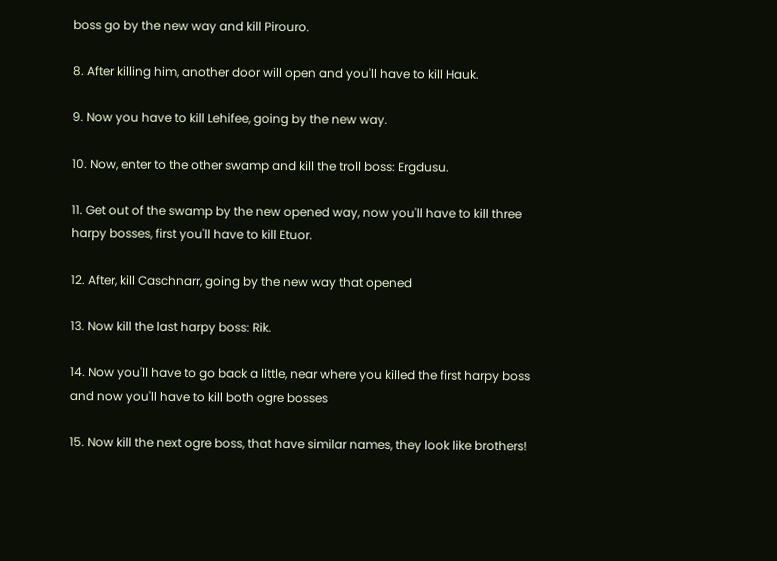boss go by the new way and kill Pirouro.

8. After killing him, another door will open and you'll have to kill Hauk.

9. Now you have to kill Lehifee, going by the new way.

10. Now, enter to the other swamp and kill the troll boss: Ergdusu.

11. Get out of the swamp by the new opened way, now you'll have to kill three harpy bosses, first you'll have to kill Etuor.

12. After, kill Caschnarr, going by the new way that opened

13. Now kill the last harpy boss: Rik.

14. Now you'll have to go back a little, near where you killed the first harpy boss and now you'll have to kill both ogre bosses

15. Now kill the next ogre boss, that have similar names, they look like brothers!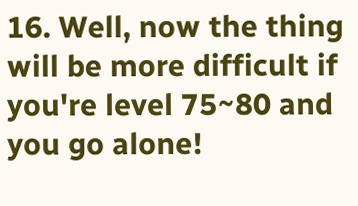16. Well, now the thing will be more difficult if you're level 75~80 and you go alone!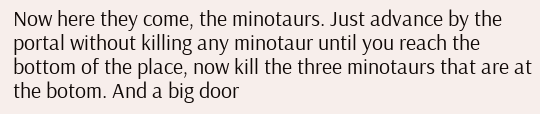Now here they come, the minotaurs. Just advance by the portal without killing any minotaur until you reach the bottom of the place, now kill the three minotaurs that are at the botom. And a big door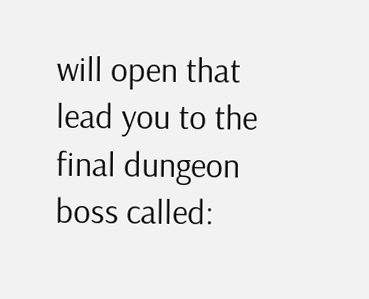will open that lead you to the final dungeon boss called: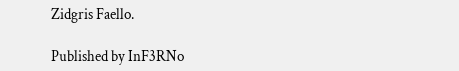Zidgris Faello.

Published by InF3RNo